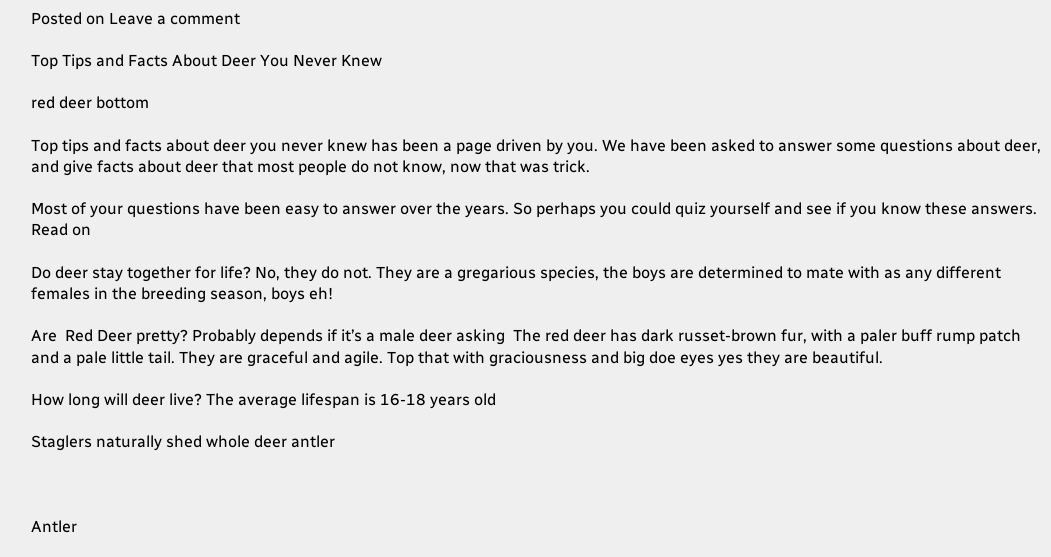Posted on Leave a comment

Top Tips and Facts About Deer You Never Knew

red deer bottom

Top tips and facts about deer you never knew has been a page driven by you. We have been asked to answer some questions about deer, and give facts about deer that most people do not know, now that was trick.

Most of your questions have been easy to answer over the years. So perhaps you could quiz yourself and see if you know these answers. Read on

Do deer stay together for life? No, they do not. They are a gregarious species, the boys are determined to mate with as any different females in the breeding season, boys eh!

Are  Red Deer pretty? Probably depends if it’s a male deer asking  The red deer has dark russet-brown fur, with a paler buff rump patch and a pale little tail. They are graceful and agile. Top that with graciousness and big doe eyes yes they are beautiful.

How long will deer live? The average lifespan is 16-18 years old

Staglers naturally shed whole deer antler



Antler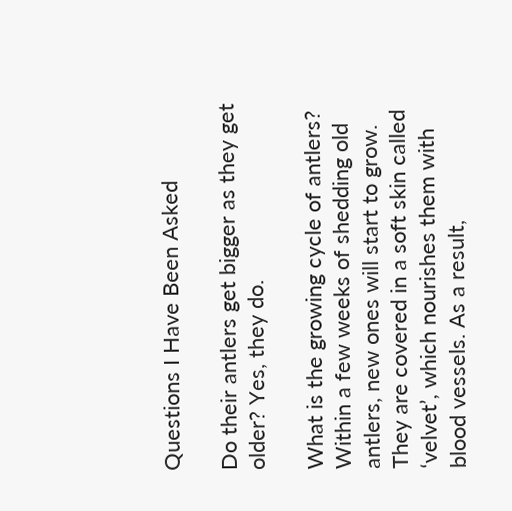Questions I Have Been Asked

Do their antlers get bigger as they get older? Yes, they do.

What is the growing cycle of antlers?  Within a few weeks of shedding old antlers, new ones will start to grow. They are covered in a soft skin called ‘velvet’, which nourishes them with blood vessels. As a result,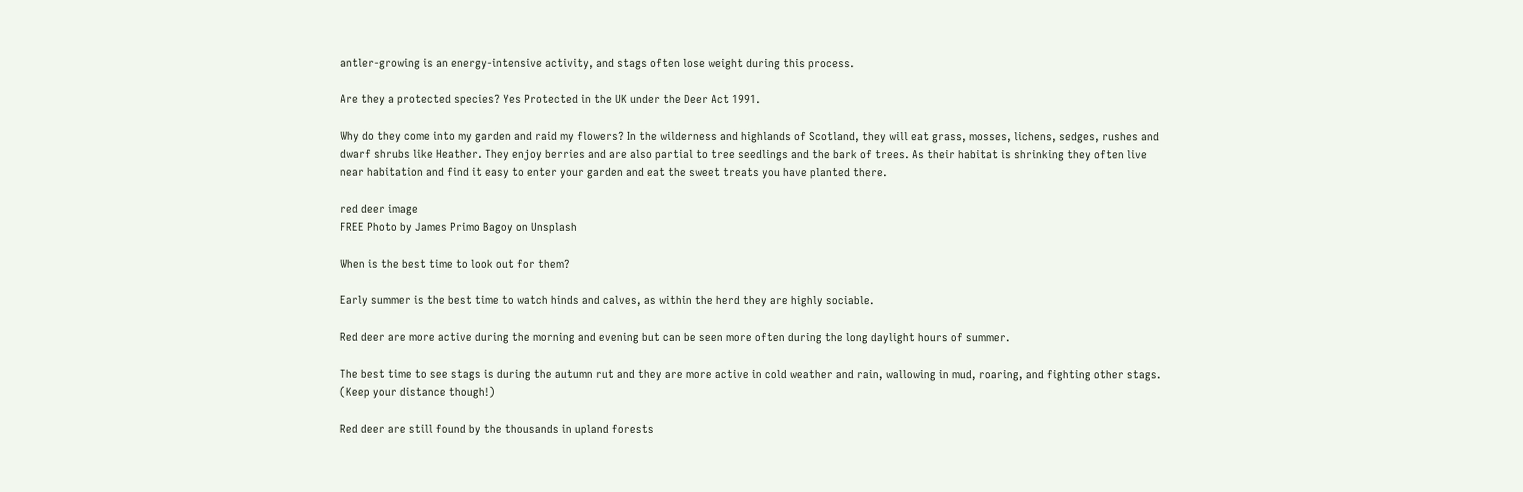antler-growing is an energy-intensive activity, and stags often lose weight during this process.

Are they a protected species? Yes Protected in the UK under the Deer Act 1991.

Why do they come into my garden and raid my flowers? In the wilderness and highlands of Scotland, they will eat grass, mosses, lichens, sedges, rushes and dwarf shrubs like Heather. They enjoy berries and are also partial to tree seedlings and the bark of trees. As their habitat is shrinking they often live near habitation and find it easy to enter your garden and eat the sweet treats you have planted there.

red deer image
FREE Photo by James Primo Bagoy on Unsplash

When is the best time to look out for them?

Early summer is the best time to watch hinds and calves, as within the herd they are highly sociable.

Red deer are more active during the morning and evening but can be seen more often during the long daylight hours of summer.

The best time to see stags is during the autumn rut and they are more active in cold weather and rain, wallowing in mud, roaring, and fighting other stags. (Keep your distance though!)

Red deer are still found by the thousands in upland forests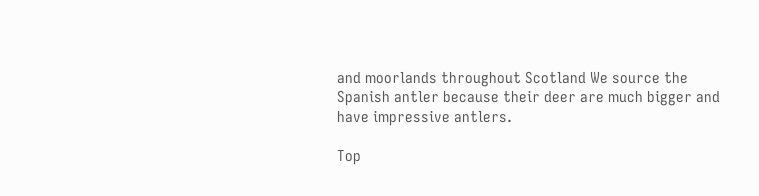and moorlands throughout Scotland We source the Spanish antler because their deer are much bigger and have impressive antlers.

Top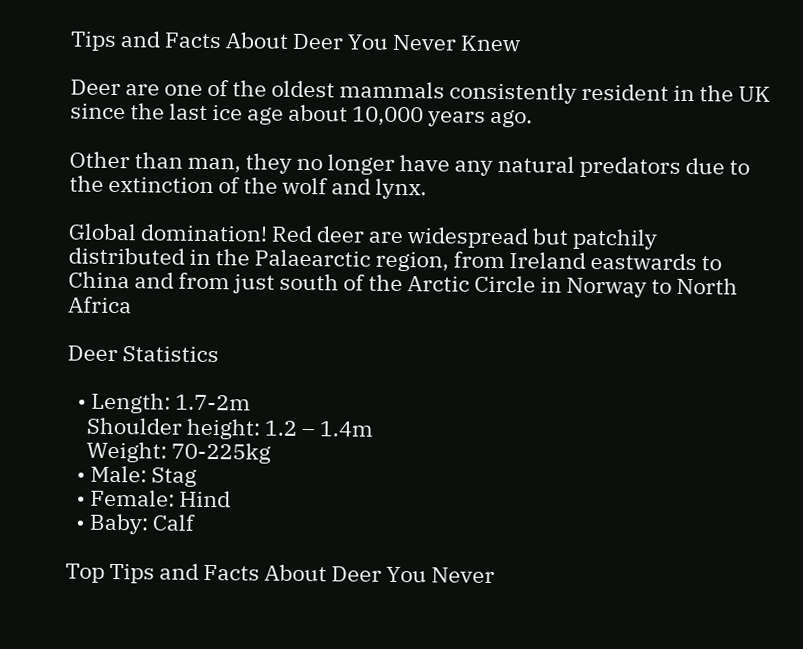Tips and Facts About Deer You Never Knew

Deer are one of the oldest mammals consistently resident in the UK since the last ice age about 10,000 years ago.

Other than man, they no longer have any natural predators due to the extinction of the wolf and lynx.

Global domination! Red deer are widespread but patchily distributed in the Palaearctic region, from Ireland eastwards to China and from just south of the Arctic Circle in Norway to North Africa

Deer Statistics

  • Length: 1.7-2m
    Shoulder height: 1.2 – 1.4m
    Weight: 70-225kg
  • Male: Stag
  • Female: Hind
  • Baby: Calf

Top Tips and Facts About Deer You Never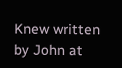Knew written by John at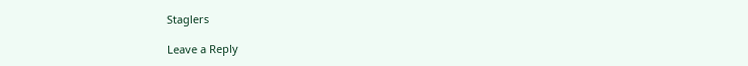Staglers

Leave a Reply